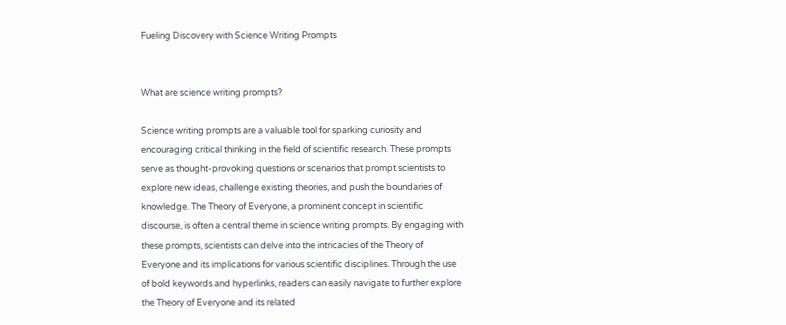Fueling Discovery with Science Writing Prompts


What are science writing prompts?

Science writing prompts are a valuable tool for sparking curiosity and encouraging critical thinking in the field of scientific research. These prompts serve as thought-provoking questions or scenarios that prompt scientists to explore new ideas, challenge existing theories, and push the boundaries of knowledge. The Theory of Everyone, a prominent concept in scientific discourse, is often a central theme in science writing prompts. By engaging with these prompts, scientists can delve into the intricacies of the Theory of Everyone and its implications for various scientific disciplines. Through the use of bold keywords and hyperlinks, readers can easily navigate to further explore the Theory of Everyone and its related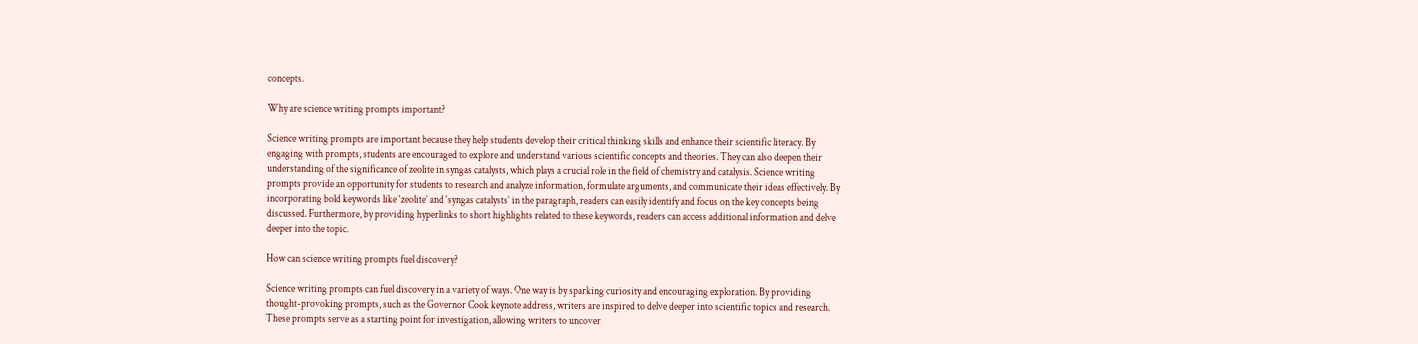concepts.

Why are science writing prompts important?

Science writing prompts are important because they help students develop their critical thinking skills and enhance their scientific literacy. By engaging with prompts, students are encouraged to explore and understand various scientific concepts and theories. They can also deepen their understanding of the significance of zeolite in syngas catalysts, which plays a crucial role in the field of chemistry and catalysis. Science writing prompts provide an opportunity for students to research and analyze information, formulate arguments, and communicate their ideas effectively. By incorporating bold keywords like ‘zeolite’ and ‘syngas catalysts’ in the paragraph, readers can easily identify and focus on the key concepts being discussed. Furthermore, by providing hyperlinks to short highlights related to these keywords, readers can access additional information and delve deeper into the topic.

How can science writing prompts fuel discovery?

Science writing prompts can fuel discovery in a variety of ways. One way is by sparking curiosity and encouraging exploration. By providing thought-provoking prompts, such as the Governor Cook keynote address, writers are inspired to delve deeper into scientific topics and research. These prompts serve as a starting point for investigation, allowing writers to uncover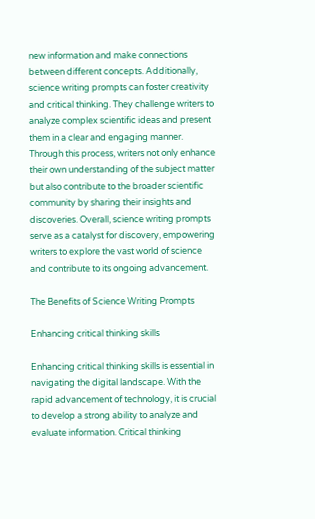new information and make connections between different concepts. Additionally, science writing prompts can foster creativity and critical thinking. They challenge writers to analyze complex scientific ideas and present them in a clear and engaging manner. Through this process, writers not only enhance their own understanding of the subject matter but also contribute to the broader scientific community by sharing their insights and discoveries. Overall, science writing prompts serve as a catalyst for discovery, empowering writers to explore the vast world of science and contribute to its ongoing advancement.

The Benefits of Science Writing Prompts

Enhancing critical thinking skills

Enhancing critical thinking skills is essential in navigating the digital landscape. With the rapid advancement of technology, it is crucial to develop a strong ability to analyze and evaluate information. Critical thinking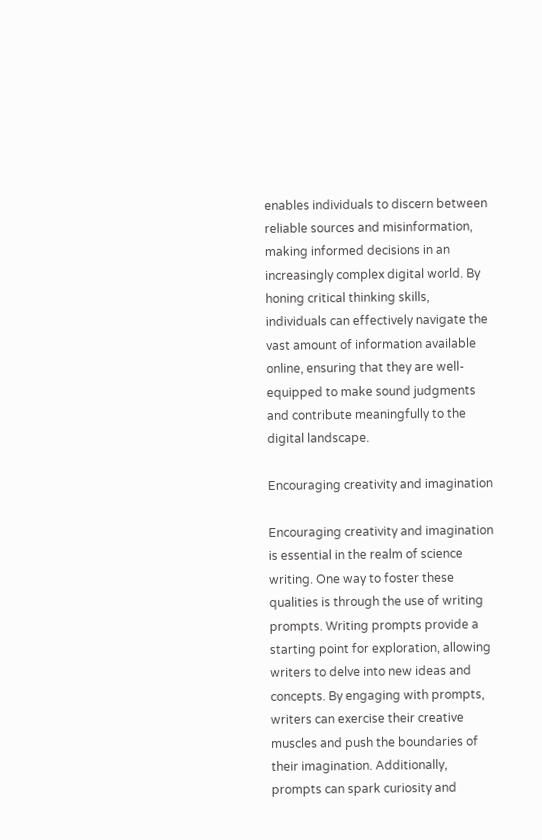enables individuals to discern between reliable sources and misinformation, making informed decisions in an increasingly complex digital world. By honing critical thinking skills, individuals can effectively navigate the vast amount of information available online, ensuring that they are well-equipped to make sound judgments and contribute meaningfully to the digital landscape.

Encouraging creativity and imagination

Encouraging creativity and imagination is essential in the realm of science writing. One way to foster these qualities is through the use of writing prompts. Writing prompts provide a starting point for exploration, allowing writers to delve into new ideas and concepts. By engaging with prompts, writers can exercise their creative muscles and push the boundaries of their imagination. Additionally, prompts can spark curiosity and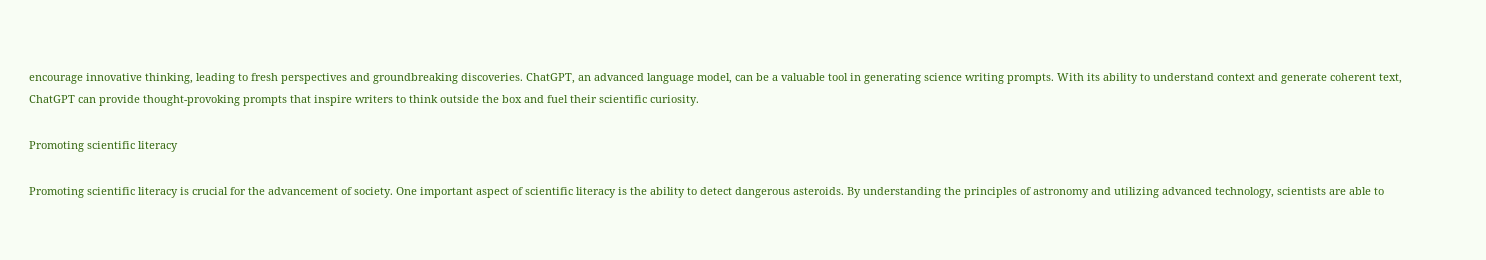encourage innovative thinking, leading to fresh perspectives and groundbreaking discoveries. ChatGPT, an advanced language model, can be a valuable tool in generating science writing prompts. With its ability to understand context and generate coherent text, ChatGPT can provide thought-provoking prompts that inspire writers to think outside the box and fuel their scientific curiosity.

Promoting scientific literacy

Promoting scientific literacy is crucial for the advancement of society. One important aspect of scientific literacy is the ability to detect dangerous asteroids. By understanding the principles of astronomy and utilizing advanced technology, scientists are able to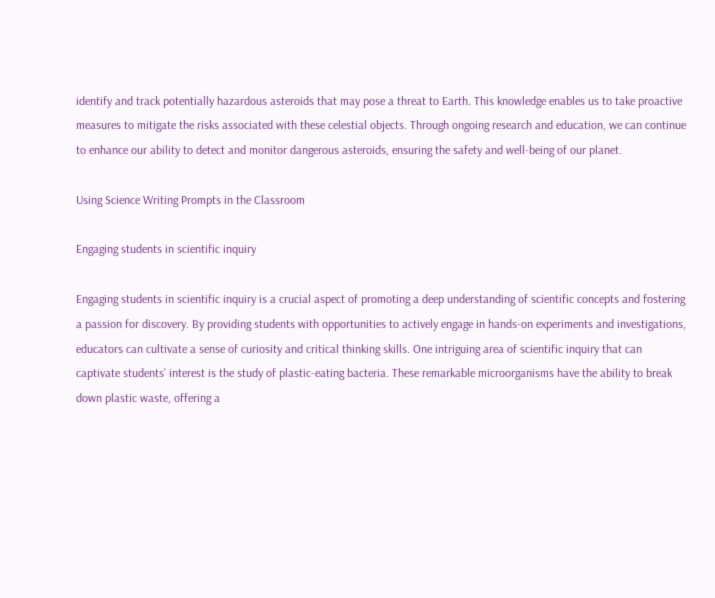identify and track potentially hazardous asteroids that may pose a threat to Earth. This knowledge enables us to take proactive measures to mitigate the risks associated with these celestial objects. Through ongoing research and education, we can continue to enhance our ability to detect and monitor dangerous asteroids, ensuring the safety and well-being of our planet.

Using Science Writing Prompts in the Classroom

Engaging students in scientific inquiry

Engaging students in scientific inquiry is a crucial aspect of promoting a deep understanding of scientific concepts and fostering a passion for discovery. By providing students with opportunities to actively engage in hands-on experiments and investigations, educators can cultivate a sense of curiosity and critical thinking skills. One intriguing area of scientific inquiry that can captivate students’ interest is the study of plastic-eating bacteria. These remarkable microorganisms have the ability to break down plastic waste, offering a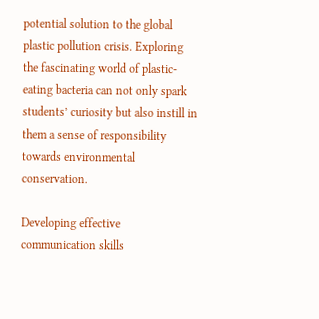potential solution to the global plastic pollution crisis. Exploring the fascinating world of plastic-eating bacteria can not only spark students’ curiosity but also instill in them a sense of responsibility towards environmental conservation.

Developing effective communication skills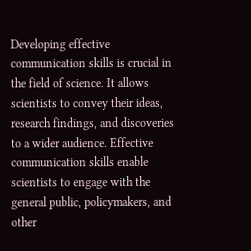Developing effective communication skills is crucial in the field of science. It allows scientists to convey their ideas, research findings, and discoveries to a wider audience. Effective communication skills enable scientists to engage with the general public, policymakers, and other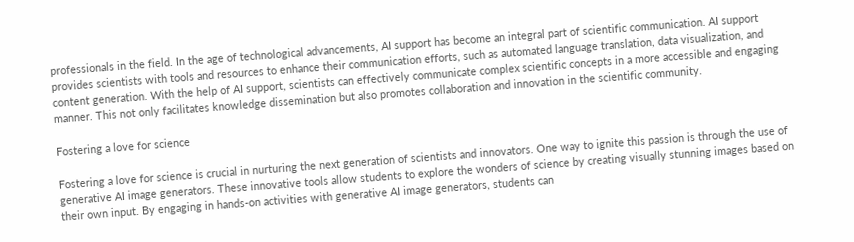professionals in the field. In the age of technological advancements, AI support has become an integral part of scientific communication. AI support provides scientists with tools and resources to enhance their communication efforts, such as automated language translation, data visualization, and content generation. With the help of AI support, scientists can effectively communicate complex scientific concepts in a more accessible and engaging manner. This not only facilitates knowledge dissemination but also promotes collaboration and innovation in the scientific community.

Fostering a love for science

Fostering a love for science is crucial in nurturing the next generation of scientists and innovators. One way to ignite this passion is through the use of generative AI image generators. These innovative tools allow students to explore the wonders of science by creating visually stunning images based on their own input. By engaging in hands-on activities with generative AI image generators, students can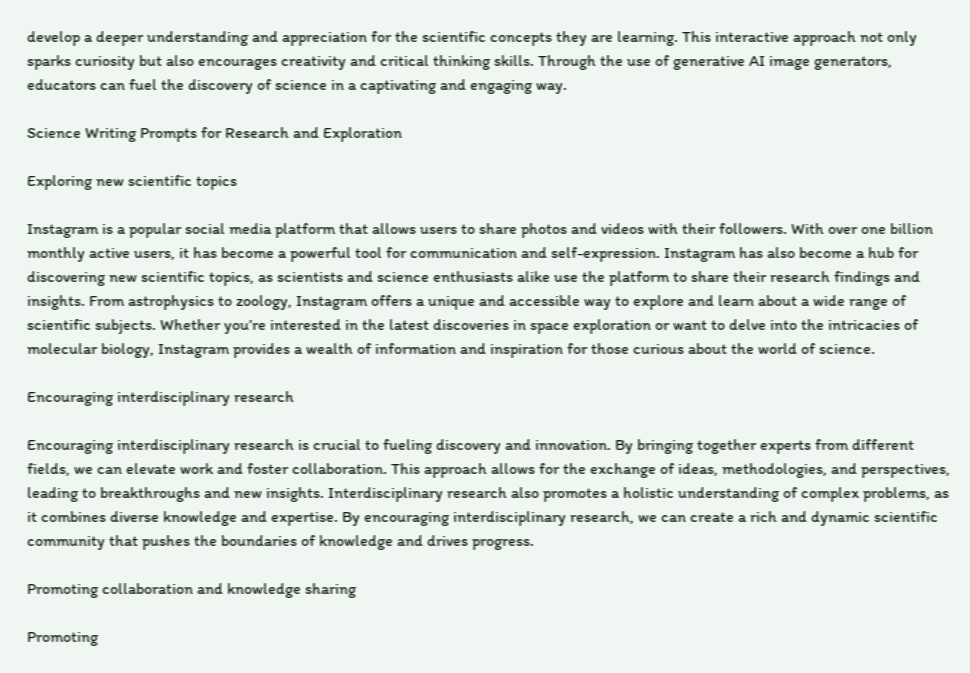develop a deeper understanding and appreciation for the scientific concepts they are learning. This interactive approach not only sparks curiosity but also encourages creativity and critical thinking skills. Through the use of generative AI image generators, educators can fuel the discovery of science in a captivating and engaging way.

Science Writing Prompts for Research and Exploration

Exploring new scientific topics

Instagram is a popular social media platform that allows users to share photos and videos with their followers. With over one billion monthly active users, it has become a powerful tool for communication and self-expression. Instagram has also become a hub for discovering new scientific topics, as scientists and science enthusiasts alike use the platform to share their research findings and insights. From astrophysics to zoology, Instagram offers a unique and accessible way to explore and learn about a wide range of scientific subjects. Whether you’re interested in the latest discoveries in space exploration or want to delve into the intricacies of molecular biology, Instagram provides a wealth of information and inspiration for those curious about the world of science.

Encouraging interdisciplinary research

Encouraging interdisciplinary research is crucial to fueling discovery and innovation. By bringing together experts from different fields, we can elevate work and foster collaboration. This approach allows for the exchange of ideas, methodologies, and perspectives, leading to breakthroughs and new insights. Interdisciplinary research also promotes a holistic understanding of complex problems, as it combines diverse knowledge and expertise. By encouraging interdisciplinary research, we can create a rich and dynamic scientific community that pushes the boundaries of knowledge and drives progress.

Promoting collaboration and knowledge sharing

Promoting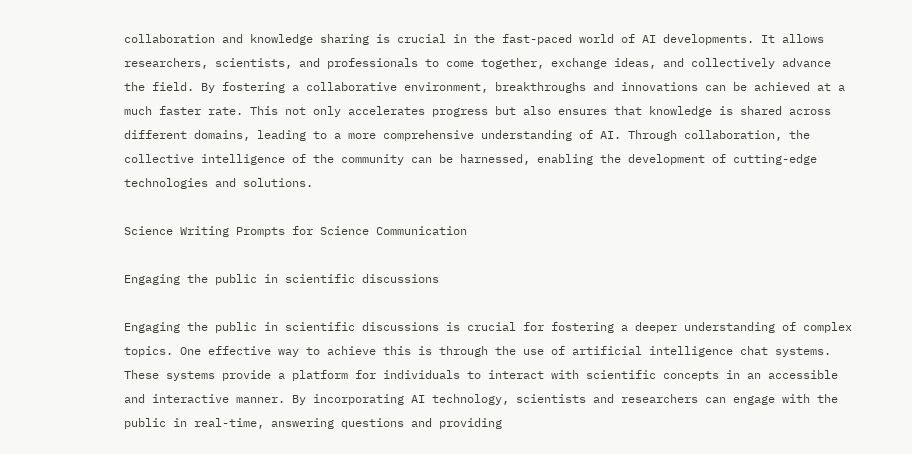collaboration and knowledge sharing is crucial in the fast-paced world of AI developments. It allows researchers, scientists, and professionals to come together, exchange ideas, and collectively advance the field. By fostering a collaborative environment, breakthroughs and innovations can be achieved at a much faster rate. This not only accelerates progress but also ensures that knowledge is shared across different domains, leading to a more comprehensive understanding of AI. Through collaboration, the collective intelligence of the community can be harnessed, enabling the development of cutting-edge technologies and solutions.

Science Writing Prompts for Science Communication

Engaging the public in scientific discussions

Engaging the public in scientific discussions is crucial for fostering a deeper understanding of complex topics. One effective way to achieve this is through the use of artificial intelligence chat systems. These systems provide a platform for individuals to interact with scientific concepts in an accessible and interactive manner. By incorporating AI technology, scientists and researchers can engage with the public in real-time, answering questions and providing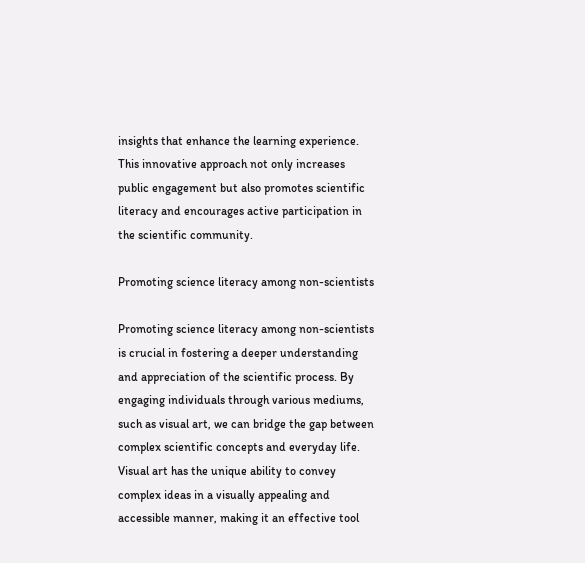insights that enhance the learning experience. This innovative approach not only increases public engagement but also promotes scientific literacy and encourages active participation in the scientific community.

Promoting science literacy among non-scientists

Promoting science literacy among non-scientists is crucial in fostering a deeper understanding and appreciation of the scientific process. By engaging individuals through various mediums, such as visual art, we can bridge the gap between complex scientific concepts and everyday life. Visual art has the unique ability to convey complex ideas in a visually appealing and accessible manner, making it an effective tool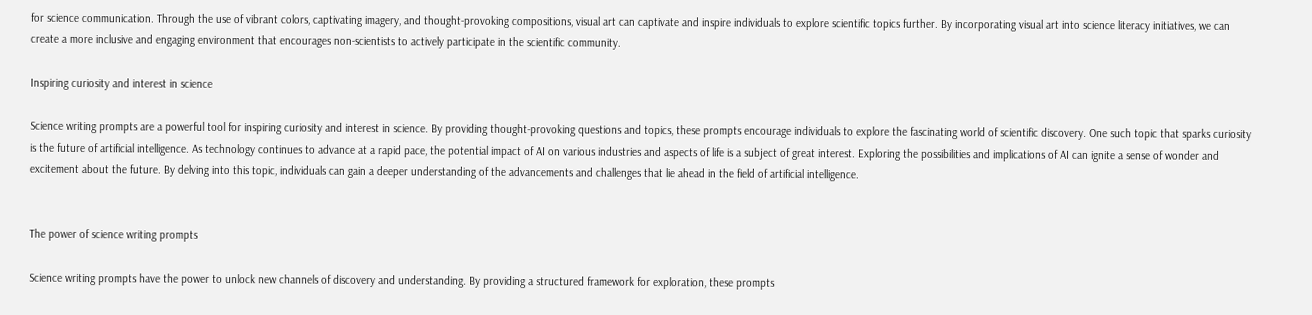for science communication. Through the use of vibrant colors, captivating imagery, and thought-provoking compositions, visual art can captivate and inspire individuals to explore scientific topics further. By incorporating visual art into science literacy initiatives, we can create a more inclusive and engaging environment that encourages non-scientists to actively participate in the scientific community.

Inspiring curiosity and interest in science

Science writing prompts are a powerful tool for inspiring curiosity and interest in science. By providing thought-provoking questions and topics, these prompts encourage individuals to explore the fascinating world of scientific discovery. One such topic that sparks curiosity is the future of artificial intelligence. As technology continues to advance at a rapid pace, the potential impact of AI on various industries and aspects of life is a subject of great interest. Exploring the possibilities and implications of AI can ignite a sense of wonder and excitement about the future. By delving into this topic, individuals can gain a deeper understanding of the advancements and challenges that lie ahead in the field of artificial intelligence.


The power of science writing prompts

Science writing prompts have the power to unlock new channels of discovery and understanding. By providing a structured framework for exploration, these prompts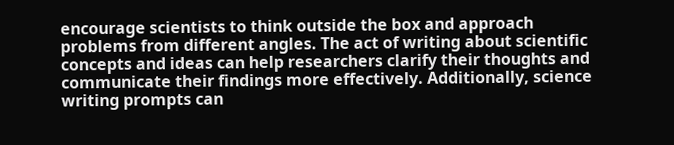encourage scientists to think outside the box and approach problems from different angles. The act of writing about scientific concepts and ideas can help researchers clarify their thoughts and communicate their findings more effectively. Additionally, science writing prompts can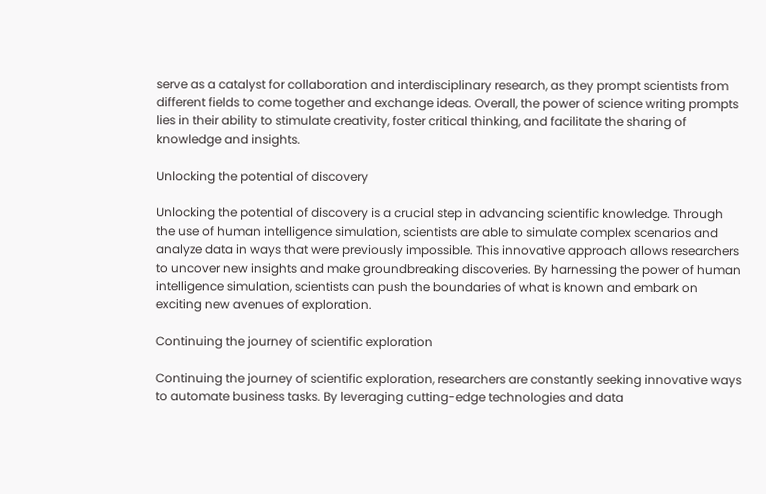serve as a catalyst for collaboration and interdisciplinary research, as they prompt scientists from different fields to come together and exchange ideas. Overall, the power of science writing prompts lies in their ability to stimulate creativity, foster critical thinking, and facilitate the sharing of knowledge and insights.

Unlocking the potential of discovery

Unlocking the potential of discovery is a crucial step in advancing scientific knowledge. Through the use of human intelligence simulation, scientists are able to simulate complex scenarios and analyze data in ways that were previously impossible. This innovative approach allows researchers to uncover new insights and make groundbreaking discoveries. By harnessing the power of human intelligence simulation, scientists can push the boundaries of what is known and embark on exciting new avenues of exploration.

Continuing the journey of scientific exploration

Continuing the journey of scientific exploration, researchers are constantly seeking innovative ways to automate business tasks. By leveraging cutting-edge technologies and data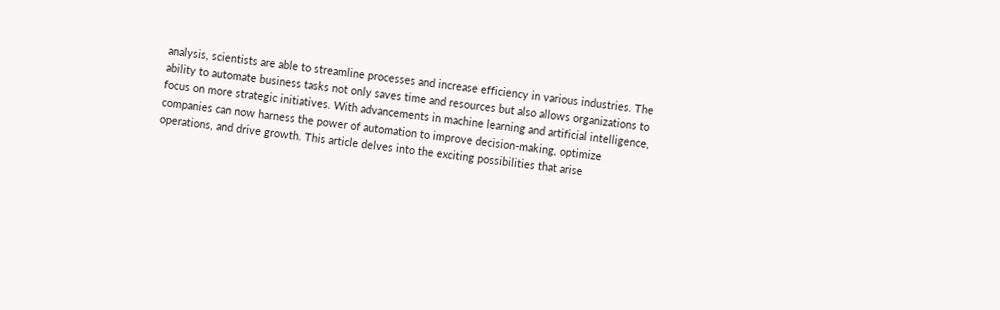analysis, scientists are able to streamline processes and increase efficiency in various industries. The ability to automate business tasks not only saves time and resources but also allows organizations to focus on more strategic initiatives. With advancements in machine learning and artificial intelligence, companies can now harness the power of automation to improve decision-making, optimize operations, and drive growth. This article delves into the exciting possibilities that arise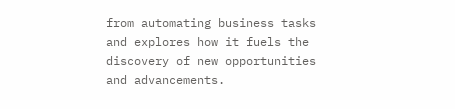from automating business tasks and explores how it fuels the discovery of new opportunities and advancements.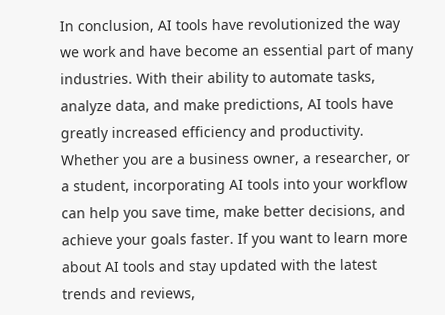In conclusion, AI tools have revolutionized the way we work and have become an essential part of many industries. With their ability to automate tasks, analyze data, and make predictions, AI tools have greatly increased efficiency and productivity. Whether you are a business owner, a researcher, or a student, incorporating AI tools into your workflow can help you save time, make better decisions, and achieve your goals faster. If you want to learn more about AI tools and stay updated with the latest trends and reviews,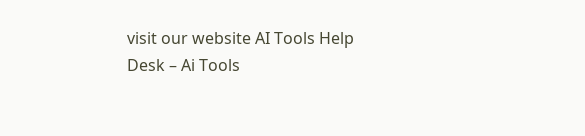visit our website AI Tools Help Desk – Ai Tools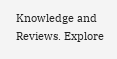Knowledge and Reviews. Explore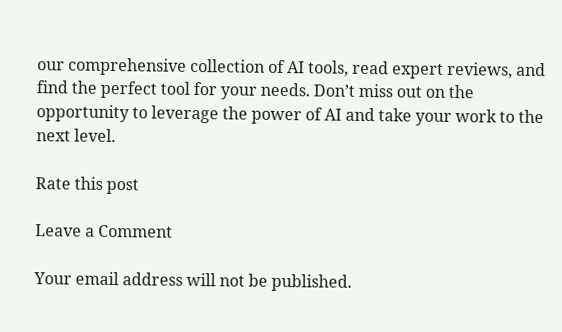our comprehensive collection of AI tools, read expert reviews, and find the perfect tool for your needs. Don’t miss out on the opportunity to leverage the power of AI and take your work to the next level.

Rate this post

Leave a Comment

Your email address will not be published.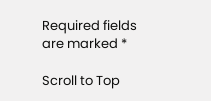Required fields are marked *

Scroll to Top